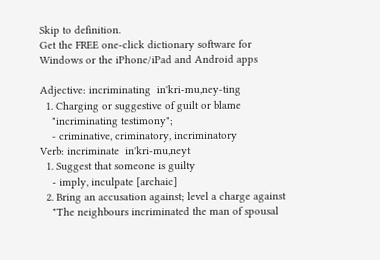Skip to definition.
Get the FREE one-click dictionary software for Windows or the iPhone/iPad and Android apps

Adjective: incriminating  in'kri-mu,ney-ting
  1. Charging or suggestive of guilt or blame
    "incriminating testimony";
    - criminative, criminatory, incriminatory
Verb: incriminate  in'kri-mu,neyt
  1. Suggest that someone is guilty
    - imply, inculpate [archaic]
  2. Bring an accusation against; level a charge against
    "The neighbours incriminated the man of spousal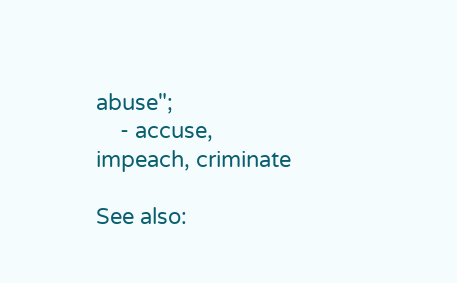abuse";
    - accuse, impeach, criminate

See also: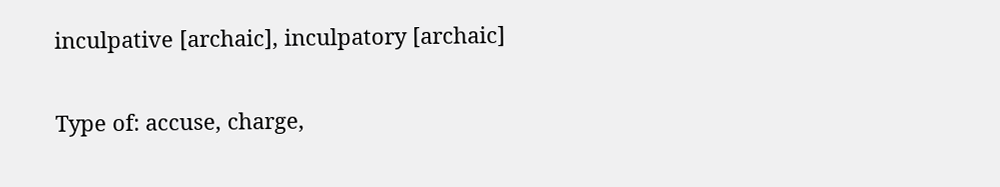inculpative [archaic], inculpatory [archaic]

Type of: accuse, charge,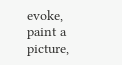evoke, paint a picture,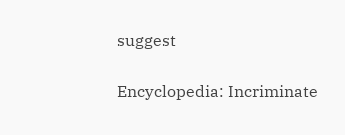suggest

Encyclopedia: Incriminate